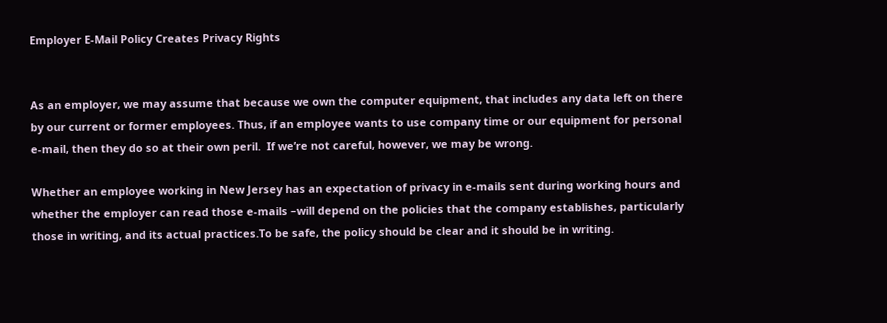Employer E-Mail Policy Creates Privacy Rights


As an employer, we may assume that because we own the computer equipment, that includes any data left on there by our current or former employees. Thus, if an employee wants to use company time or our equipment for personal e-mail, then they do so at their own peril.  If we’re not careful, however, we may be wrong.

Whether an employee working in New Jersey has an expectation of privacy in e-mails sent during working hours and whether the employer can read those e-mails –will depend on the policies that the company establishes, particularly those in writing, and its actual practices.To be safe, the policy should be clear and it should be in writing.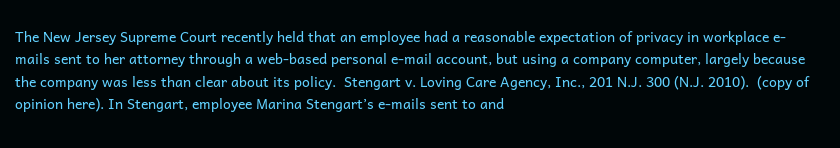The New Jersey Supreme Court recently held that an employee had a reasonable expectation of privacy in workplace e-mails sent to her attorney through a web-based personal e-mail account, but using a company computer, largely because the company was less than clear about its policy.  Stengart v. Loving Care Agency, Inc., 201 N.J. 300 (N.J. 2010).  (copy of opinion here). In Stengart, employee Marina Stengart’s e-mails sent to and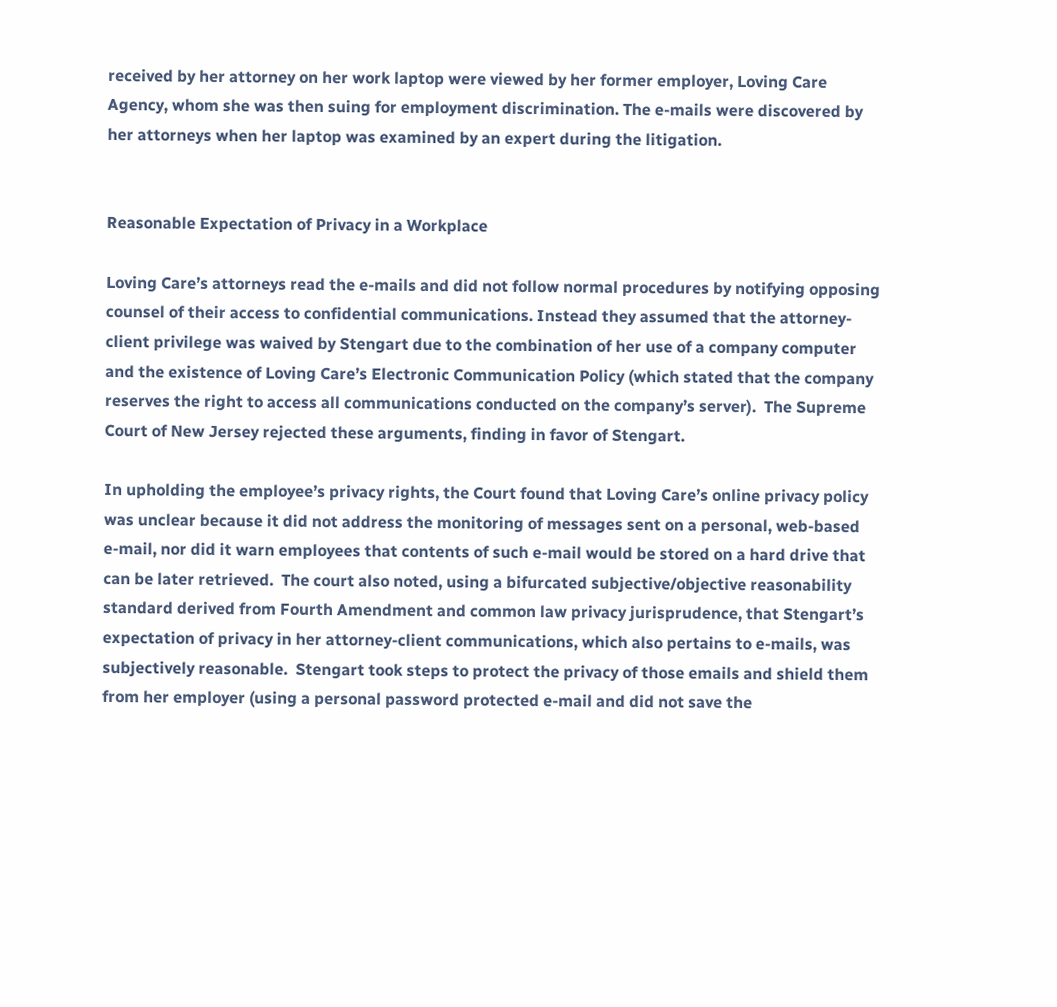received by her attorney on her work laptop were viewed by her former employer, Loving Care Agency, whom she was then suing for employment discrimination. The e-mails were discovered by her attorneys when her laptop was examined by an expert during the litigation.


Reasonable Expectation of Privacy in a Workplace

Loving Care’s attorneys read the e-mails and did not follow normal procedures by notifying opposing counsel of their access to confidential communications. Instead they assumed that the attorney-client privilege was waived by Stengart due to the combination of her use of a company computer and the existence of Loving Care’s Electronic Communication Policy (which stated that the company reserves the right to access all communications conducted on the company’s server).  The Supreme Court of New Jersey rejected these arguments, finding in favor of Stengart.

In upholding the employee’s privacy rights, the Court found that Loving Care’s online privacy policy was unclear because it did not address the monitoring of messages sent on a personal, web-based e-mail, nor did it warn employees that contents of such e-mail would be stored on a hard drive that can be later retrieved.  The court also noted, using a bifurcated subjective/objective reasonability standard derived from Fourth Amendment and common law privacy jurisprudence, that Stengart’s expectation of privacy in her attorney-client communications, which also pertains to e-mails, was subjectively reasonable.  Stengart took steps to protect the privacy of those emails and shield them from her employer (using a personal password protected e-mail and did not save the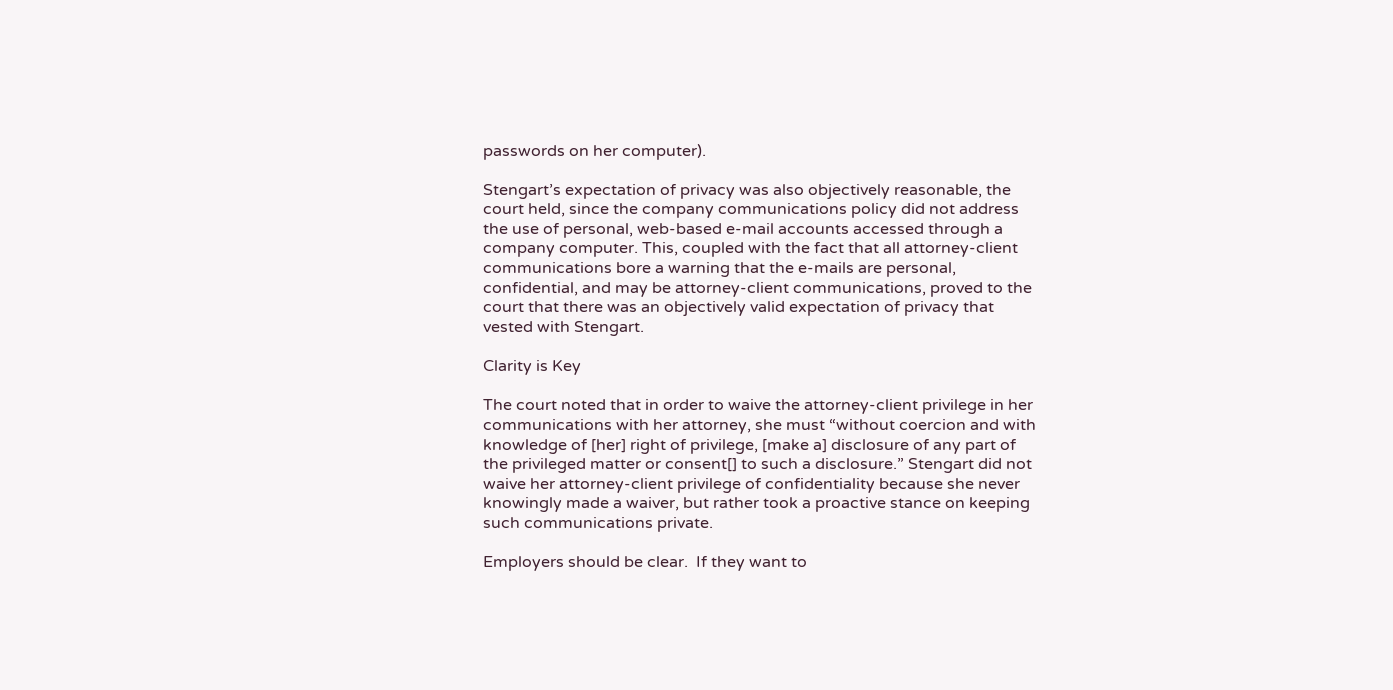passwords on her computer).

Stengart’s expectation of privacy was also objectively reasonable, the court held, since the company communications policy did not address the use of personal, web-based e-mail accounts accessed through a company computer. This, coupled with the fact that all attorney-client communications bore a warning that the e-mails are personal, confidential, and may be attorney-client communications, proved to the court that there was an objectively valid expectation of privacy that vested with Stengart.

Clarity is Key

The court noted that in order to waive the attorney-client privilege in her communications with her attorney, she must “without coercion and with knowledge of [her] right of privilege, [make a] disclosure of any part of the privileged matter or consent[] to such a disclosure.” Stengart did not waive her attorney-client privilege of confidentiality because she never knowingly made a waiver, but rather took a proactive stance on keeping such communications private.

Employers should be clear.  If they want to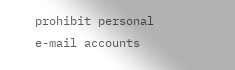prohibit personal e-mail accounts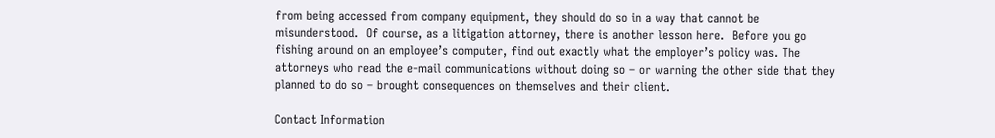from being accessed from company equipment, they should do so in a way that cannot be misunderstood.  Of course, as a litigation attorney, there is another lesson here.  Before you go fishing around on an employee’s computer, find out exactly what the employer’s policy was. The attorneys who read the e-mail communications without doing so – or warning the other side that they planned to do so – brought consequences on themselves and their client.

Contact Information